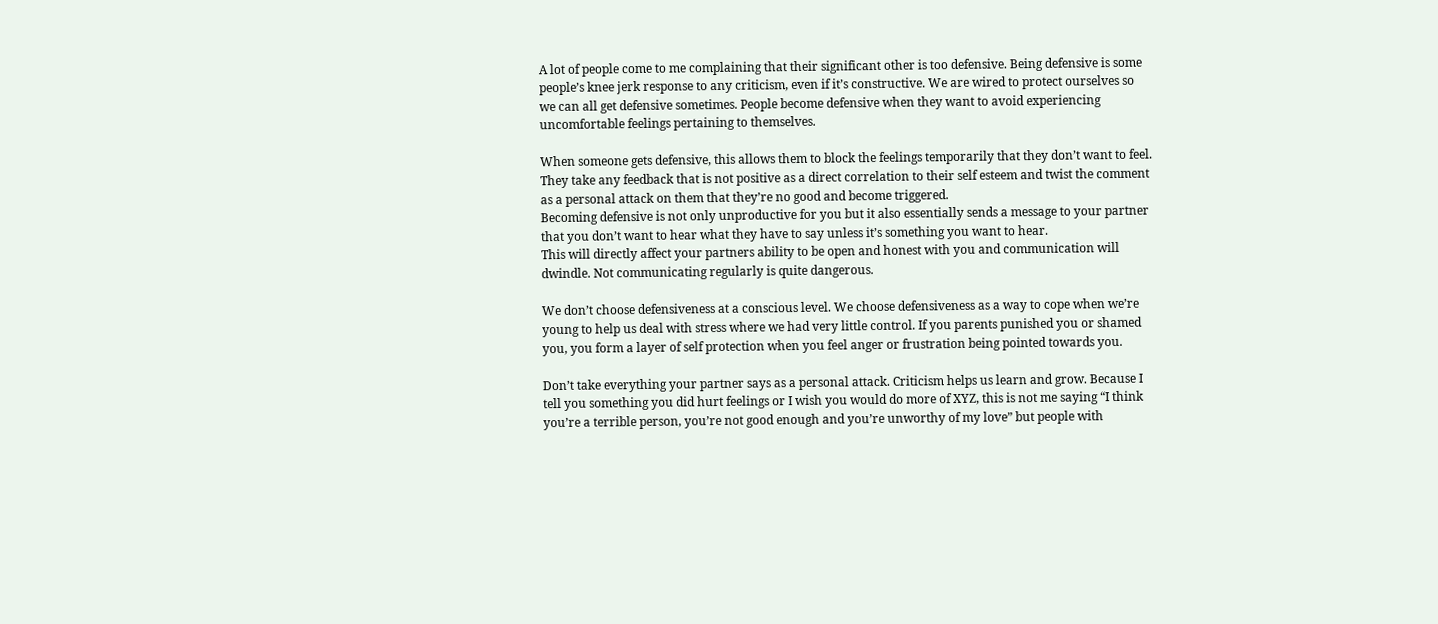A lot of people come to me complaining that their significant other is too defensive. Being defensive is some people’s knee jerk response to any criticism, even if it’s constructive. We are wired to protect ourselves so we can all get defensive sometimes. People become defensive when they want to avoid experiencing uncomfortable feelings pertaining to themselves.

When someone gets defensive, this allows them to block the feelings temporarily that they don’t want to feel. They take any feedback that is not positive as a direct correlation to their self esteem and twist the comment as a personal attack on them that they’re no good and become triggered.
Becoming defensive is not only unproductive for you but it also essentially sends a message to your partner that you don’t want to hear what they have to say unless it’s something you want to hear.
This will directly affect your partners ability to be open and honest with you and communication will dwindle. Not communicating regularly is quite dangerous.

We don’t choose defensiveness at a conscious level. We choose defensiveness as a way to cope when we’re young to help us deal with stress where we had very little control. If you parents punished you or shamed you, you form a layer of self protection when you feel anger or frustration being pointed towards you.

Don’t take everything your partner says as a personal attack. Criticism helps us learn and grow. Because I tell you something you did hurt feelings or I wish you would do more of XYZ, this is not me saying “I think you’re a terrible person, you’re not good enough and you’re unworthy of my love” but people with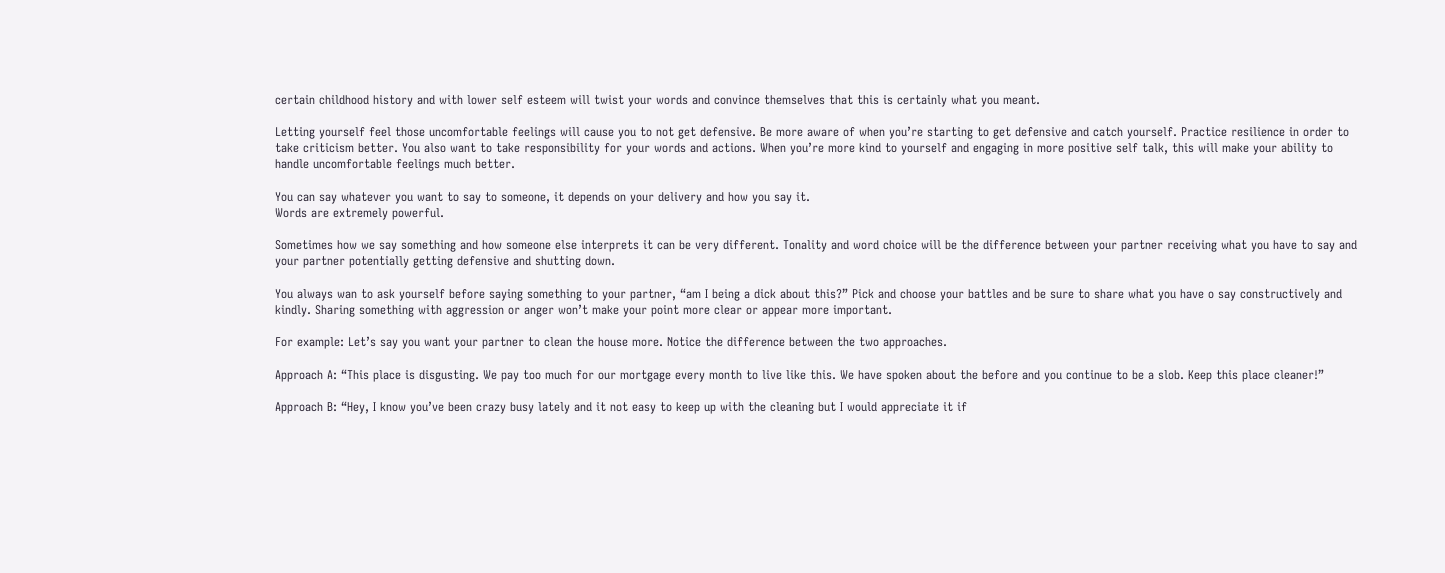certain childhood history and with lower self esteem will twist your words and convince themselves that this is certainly what you meant.

Letting yourself feel those uncomfortable feelings will cause you to not get defensive. Be more aware of when you’re starting to get defensive and catch yourself. Practice resilience in order to take criticism better. You also want to take responsibility for your words and actions. When you’re more kind to yourself and engaging in more positive self talk, this will make your ability to handle uncomfortable feelings much better.

You can say whatever you want to say to someone, it depends on your delivery and how you say it.
Words are extremely powerful.

Sometimes how we say something and how someone else interprets it can be very different. Tonality and word choice will be the difference between your partner receiving what you have to say and your partner potentially getting defensive and shutting down.

You always wan to ask yourself before saying something to your partner, “am I being a dick about this?” Pick and choose your battles and be sure to share what you have o say constructively and kindly. Sharing something with aggression or anger won’t make your point more clear or appear more important.

For example: Let’s say you want your partner to clean the house more. Notice the difference between the two approaches.

Approach A: “This place is disgusting. We pay too much for our mortgage every month to live like this. We have spoken about the before and you continue to be a slob. Keep this place cleaner!”

Approach B: “Hey, I know you’ve been crazy busy lately and it not easy to keep up with the cleaning but I would appreciate it if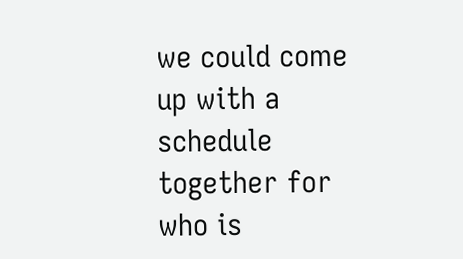we could come up with a schedule together for who is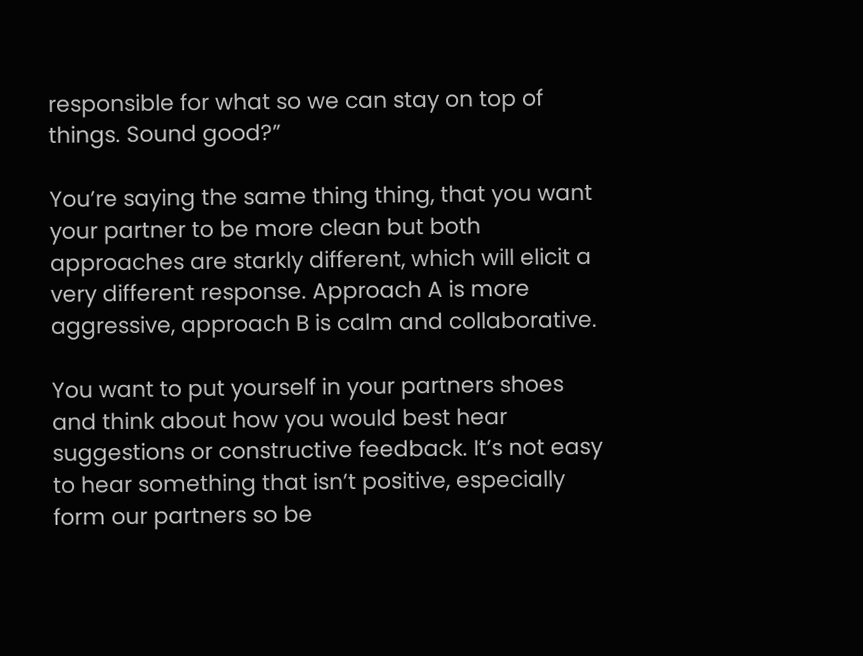responsible for what so we can stay on top of things. Sound good?”

You’re saying the same thing thing, that you want your partner to be more clean but both approaches are starkly different, which will elicit a very different response. Approach A is more aggressive, approach B is calm and collaborative.

You want to put yourself in your partners shoes and think about how you would best hear suggestions or constructive feedback. It’s not easy to hear something that isn’t positive, especially form our partners so be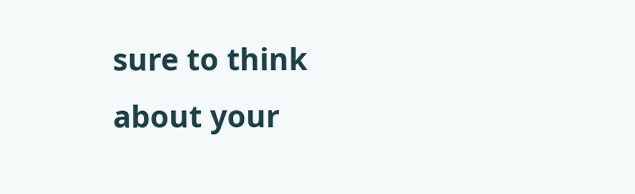sure to think about your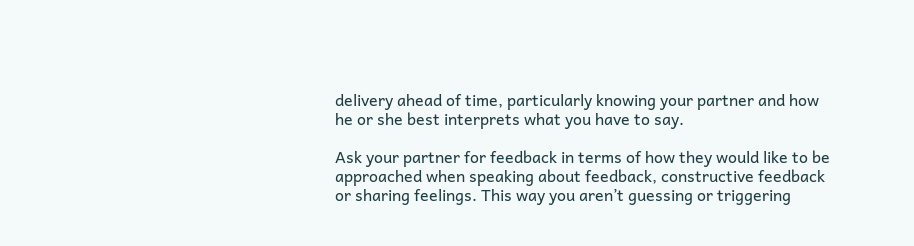delivery ahead of time, particularly knowing your partner and how he or she best interprets what you have to say.

Ask your partner for feedback in terms of how they would like to be approached when speaking about feedback, constructive feedback or sharing feelings. This way you aren’t guessing or triggering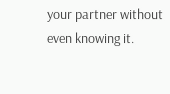your partner without even knowing it.